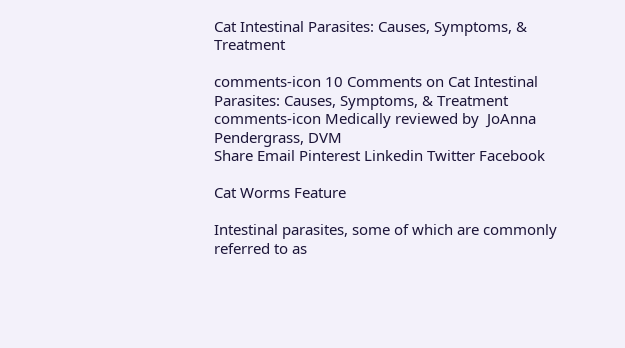Cat Intestinal Parasites: Causes, Symptoms, & Treatment

comments-icon 10 Comments on Cat Intestinal Parasites: Causes, Symptoms, & Treatment
comments-icon Medically reviewed by  JoAnna Pendergrass, DVM
Share Email Pinterest Linkedin Twitter Facebook

Cat Worms Feature

Intestinal parasites, some of which are commonly referred to as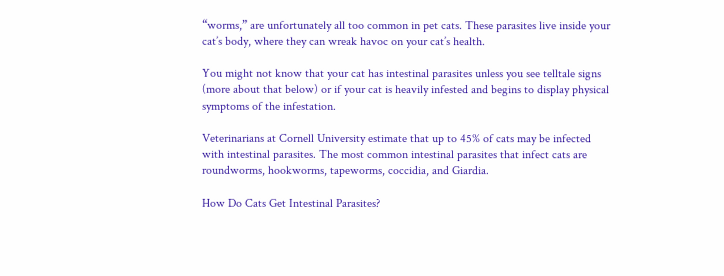“worms,” are unfortunately all too common in pet cats. These parasites live inside your cat’s body, where they can wreak havoc on your cat’s health.

You might not know that your cat has intestinal parasites unless you see telltale signs (more about that below) or if your cat is heavily infested and begins to display physical symptoms of the infestation.

Veterinarians at Cornell University estimate that up to 45% of cats may be infected with intestinal parasites. The most common intestinal parasites that infect cats are roundworms, hookworms, tapeworms, coccidia, and Giardia.

How Do Cats Get Intestinal Parasites?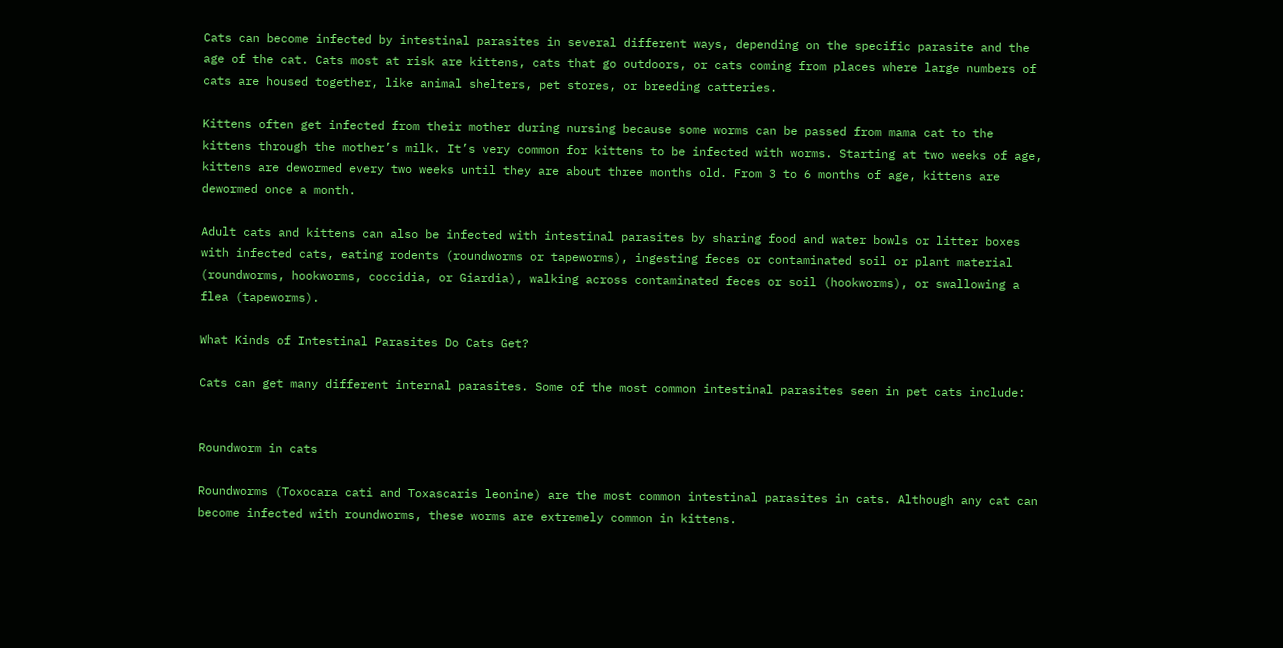Cats can become infected by intestinal parasites in several different ways, depending on the specific parasite and the age of the cat. Cats most at risk are kittens, cats that go outdoors, or cats coming from places where large numbers of cats are housed together, like animal shelters, pet stores, or breeding catteries.

Kittens often get infected from their mother during nursing because some worms can be passed from mama cat to the kittens through the mother’s milk. It’s very common for kittens to be infected with worms. Starting at two weeks of age, kittens are dewormed every two weeks until they are about three months old. From 3 to 6 months of age, kittens are dewormed once a month.

Adult cats and kittens can also be infected with intestinal parasites by sharing food and water bowls or litter boxes with infected cats, eating rodents (roundworms or tapeworms), ingesting feces or contaminated soil or plant material (roundworms, hookworms, coccidia, or Giardia), walking across contaminated feces or soil (hookworms), or swallowing a flea (tapeworms).

What Kinds of Intestinal Parasites Do Cats Get?

Cats can get many different internal parasites. Some of the most common intestinal parasites seen in pet cats include:


Roundworm in cats

Roundworms (Toxocara cati and Toxascaris leonine) are the most common intestinal parasites in cats. Although any cat can become infected with roundworms, these worms are extremely common in kittens.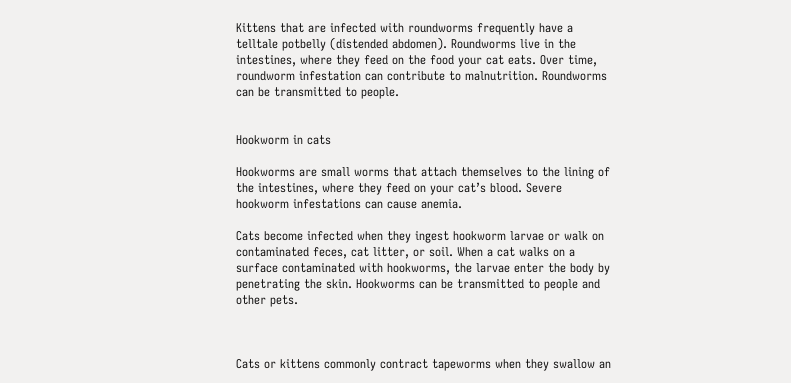Kittens that are infected with roundworms frequently have a telltale potbelly (distended abdomen). Roundworms live in the intestines, where they feed on the food your cat eats. Over time, roundworm infestation can contribute to malnutrition. Roundworms can be transmitted to people.


Hookworm in cats

Hookworms are small worms that attach themselves to the lining of the intestines, where they feed on your cat’s blood. Severe hookworm infestations can cause anemia.

Cats become infected when they ingest hookworm larvae or walk on contaminated feces, cat litter, or soil. When a cat walks on a surface contaminated with hookworms, the larvae enter the body by penetrating the skin. Hookworms can be transmitted to people and other pets.



Cats or kittens commonly contract tapeworms when they swallow an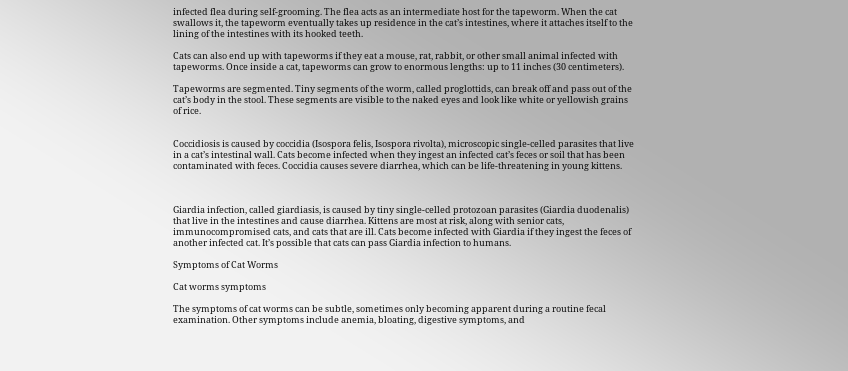infected flea during self-grooming. The flea acts as an intermediate host for the tapeworm. When the cat swallows it, the tapeworm eventually takes up residence in the cat’s intestines, where it attaches itself to the lining of the intestines with its hooked teeth.

Cats can also end up with tapeworms if they eat a mouse, rat, rabbit, or other small animal infected with tapeworms. Once inside a cat, tapeworms can grow to enormous lengths: up to 11 inches (30 centimeters).

Tapeworms are segmented. Tiny segments of the worm, called proglottids, can break off and pass out of the cat’s body in the stool. These segments are visible to the naked eyes and look like white or yellowish grains of rice.


Coccidiosis is caused by coccidia (Isospora felis, Isospora rivolta), microscopic single-celled parasites that live in a cat’s intestinal wall. Cats become infected when they ingest an infected cat’s feces or soil that has been contaminated with feces. Coccidia causes severe diarrhea, which can be life-threatening in young kittens.



Giardia infection, called giardiasis, is caused by tiny single-celled protozoan parasites (Giardia duodenalis) that live in the intestines and cause diarrhea. Kittens are most at risk, along with senior cats, immunocompromised cats, and cats that are ill. Cats become infected with Giardia if they ingest the feces of another infected cat. It’s possible that cats can pass Giardia infection to humans.

Symptoms of Cat Worms

Cat worms symptoms

The symptoms of cat worms can be subtle, sometimes only becoming apparent during a routine fecal examination. Other symptoms include anemia, bloating, digestive symptoms, and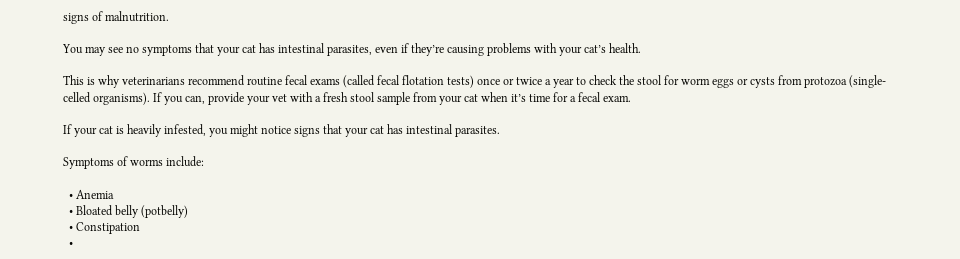signs of malnutrition.

You may see no symptoms that your cat has intestinal parasites, even if they’re causing problems with your cat’s health.

This is why veterinarians recommend routine fecal exams (called fecal flotation tests) once or twice a year to check the stool for worm eggs or cysts from protozoa (single-celled organisms). If you can, provide your vet with a fresh stool sample from your cat when it’s time for a fecal exam.

If your cat is heavily infested, you might notice signs that your cat has intestinal parasites.

Symptoms of worms include:

  • Anemia
  • Bloated belly (potbelly)
  • Constipation
  •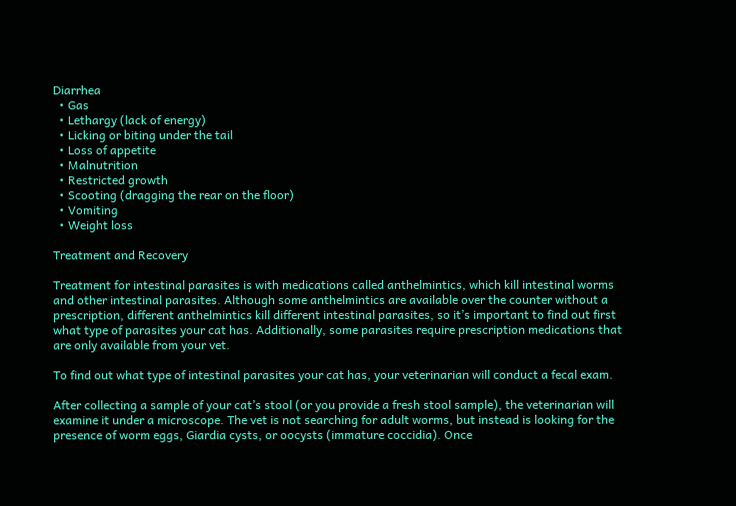Diarrhea
  • Gas
  • Lethargy (lack of energy)
  • Licking or biting under the tail
  • Loss of appetite
  • Malnutrition
  • Restricted growth
  • Scooting (dragging the rear on the floor)
  • Vomiting
  • Weight loss

Treatment and Recovery

Treatment for intestinal parasites is with medications called anthelmintics, which kill intestinal worms and other intestinal parasites. Although some anthelmintics are available over the counter without a prescription, different anthelmintics kill different intestinal parasites, so it’s important to find out first what type of parasites your cat has. Additionally, some parasites require prescription medications that are only available from your vet.

To find out what type of intestinal parasites your cat has, your veterinarian will conduct a fecal exam.

After collecting a sample of your cat’s stool (or you provide a fresh stool sample), the veterinarian will examine it under a microscope. The vet is not searching for adult worms, but instead is looking for the presence of worm eggs, Giardia cysts, or oocysts (immature coccidia). Once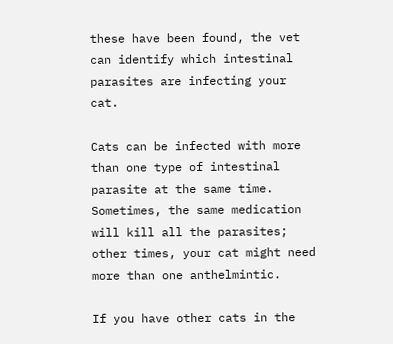these have been found, the vet can identify which intestinal parasites are infecting your cat.

Cats can be infected with more than one type of intestinal parasite at the same time. Sometimes, the same medication will kill all the parasites; other times, your cat might need more than one anthelmintic.

If you have other cats in the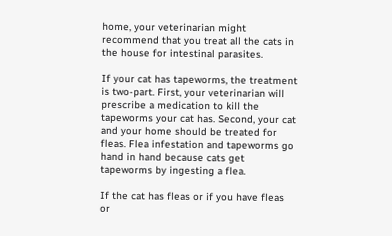home, your veterinarian might recommend that you treat all the cats in the house for intestinal parasites.

If your cat has tapeworms, the treatment is two-part. First, your veterinarian will prescribe a medication to kill the tapeworms your cat has. Second, your cat and your home should be treated for fleas. Flea infestation and tapeworms go hand in hand because cats get tapeworms by ingesting a flea.

If the cat has fleas or if you have fleas or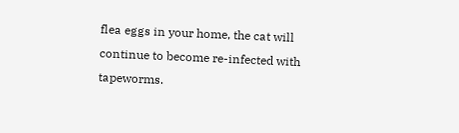flea eggs in your home, the cat will continue to become re-infected with tapeworms.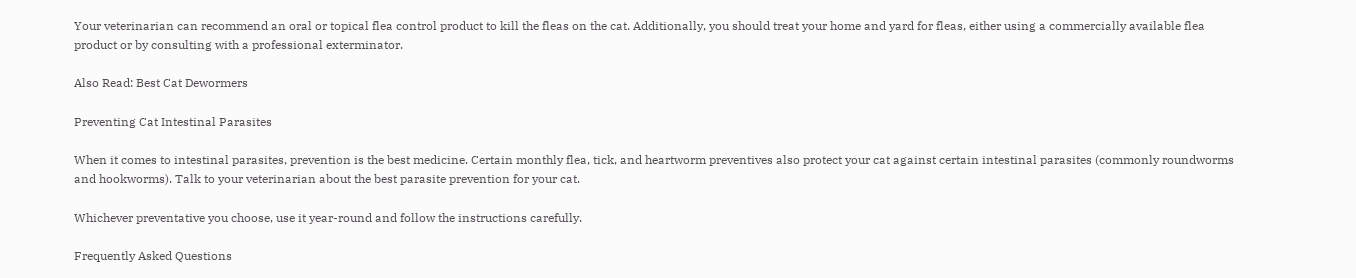Your veterinarian can recommend an oral or topical flea control product to kill the fleas on the cat. Additionally, you should treat your home and yard for fleas, either using a commercially available flea product or by consulting with a professional exterminator.

Also Read: Best Cat Dewormers

Preventing Cat Intestinal Parasites

When it comes to intestinal parasites, prevention is the best medicine. Certain monthly flea, tick, and heartworm preventives also protect your cat against certain intestinal parasites (commonly roundworms and hookworms). Talk to your veterinarian about the best parasite prevention for your cat.

Whichever preventative you choose, use it year-round and follow the instructions carefully.

Frequently Asked Questions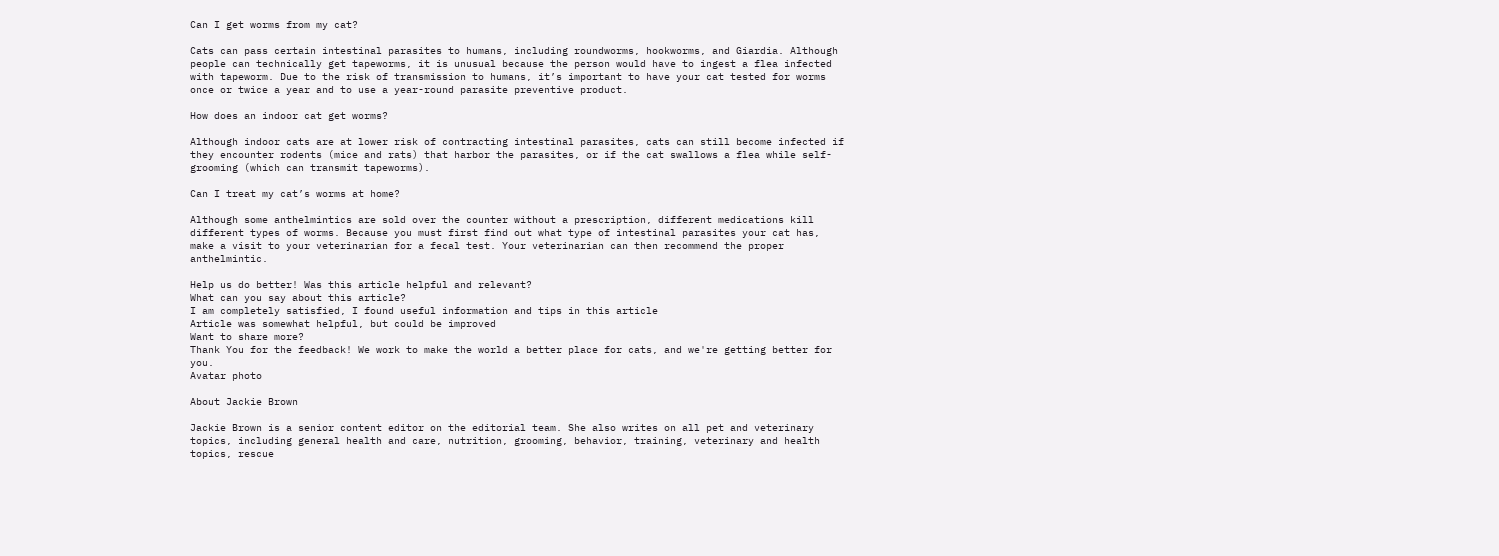Can I get worms from my cat?

Cats can pass certain intestinal parasites to humans, including roundworms, hookworms, and Giardia. Although people can technically get tapeworms, it is unusual because the person would have to ingest a flea infected with tapeworm. Due to the risk of transmission to humans, it’s important to have your cat tested for worms once or twice a year and to use a year-round parasite preventive product.

How does an indoor cat get worms?

Although indoor cats are at lower risk of contracting intestinal parasites, cats can still become infected if they encounter rodents (mice and rats) that harbor the parasites, or if the cat swallows a flea while self-grooming (which can transmit tapeworms).

Can I treat my cat’s worms at home?

Although some anthelmintics are sold over the counter without a prescription, different medications kill different types of worms. Because you must first find out what type of intestinal parasites your cat has, make a visit to your veterinarian for a fecal test. Your veterinarian can then recommend the proper anthelmintic.

Help us do better! Was this article helpful and relevant?
What can you say about this article?
I am completely satisfied, I found useful information and tips in this article
Article was somewhat helpful, but could be improved
Want to share more?
Thank You for the feedback! We work to make the world a better place for cats, and we're getting better for you.
Avatar photo

About Jackie Brown

Jackie Brown is a senior content editor on the editorial team. She also writes on all pet and veterinary topics, including general health and care, nutrition, grooming, behavior, training, veterinary and health topics, rescue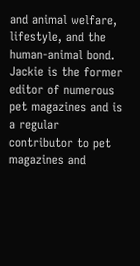and animal welfare, lifestyle, and the human-animal bond. Jackie is the former editor of numerous pet magazines and is a regular contributor to pet magazines and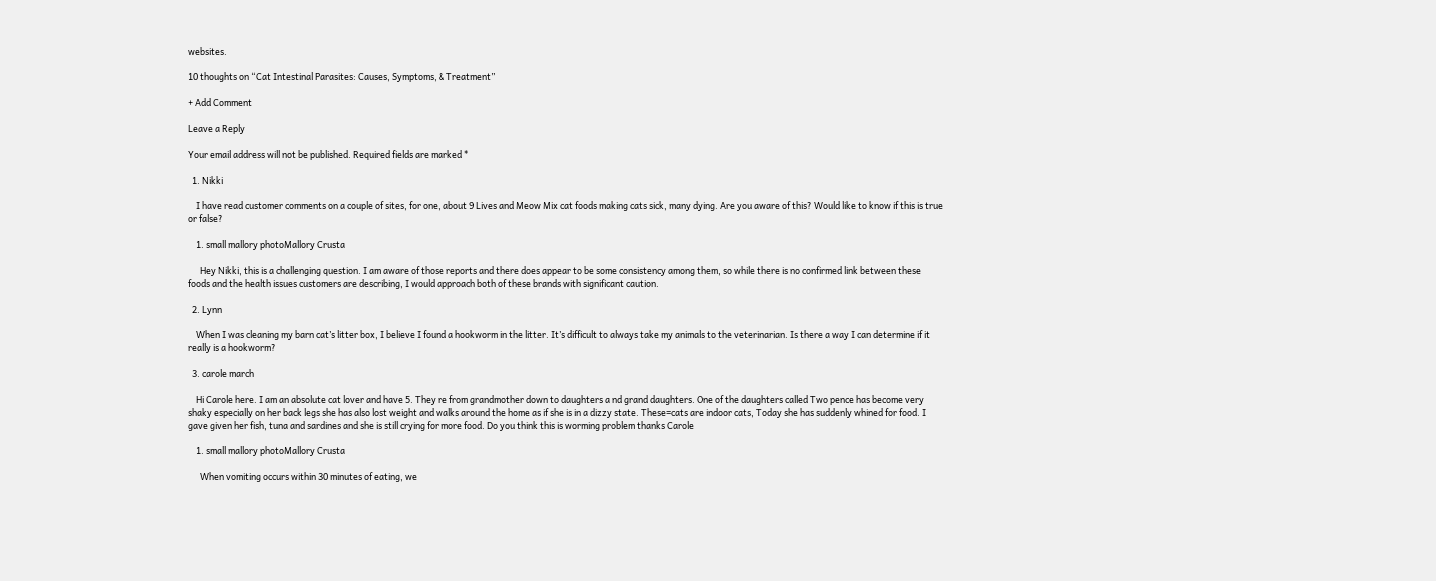websites.

10 thoughts on “Cat Intestinal Parasites: Causes, Symptoms, & Treatment”

+ Add Comment

Leave a Reply

Your email address will not be published. Required fields are marked *

  1. Nikki

    I have read customer comments on a couple of sites, for one, about 9 Lives and Meow Mix cat foods making cats sick, many dying. Are you aware of this? Would like to know if this is true or false?

    1. small mallory photoMallory Crusta

      Hey Nikki, this is a challenging question. I am aware of those reports and there does appear to be some consistency among them, so while there is no confirmed link between these foods and the health issues customers are describing, I would approach both of these brands with significant caution.

  2. Lynn

    When I was cleaning my barn cat’s litter box, I believe I found a hookworm in the litter. It’s difficult to always take my animals to the veterinarian. Is there a way I can determine if it really is a hookworm?

  3. carole march

    Hi Carole here. I am an absolute cat lover and have 5. They re from grandmother down to daughters a nd grand daughters. One of the daughters called Two pence has become very shaky especially on her back legs she has also lost weight and walks around the home as if she is in a dizzy state. These=cats are indoor cats, Today she has suddenly whined for food. I gave given her fish, tuna and sardines and she is still crying for more food. Do you think this is worming problem thanks Carole

    1. small mallory photoMallory Crusta

      When vomiting occurs within 30 minutes of eating, we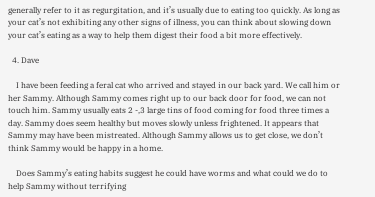generally refer to it as regurgitation, and it’s usually due to eating too quickly. As long as your cat’s not exhibiting any other signs of illness, you can think about slowing down your cat’s eating as a way to help them digest their food a bit more effectively.

  4. Dave

    I have been feeding a feral cat who arrived and stayed in our back yard. We call him or her Sammy. Although Sammy comes right up to our back door for food, we can not touch him. Sammy usually eats 2 -,3 large tins of food coming for food three times a day. Sammy does seem healthy but moves slowly unless frightened. It appears that Sammy may have been mistreated. Although Sammy allows us to get close, we don’t think Sammy would be happy in a home.

    Does Sammy’s eating habits suggest he could have worms and what could we do to help Sammy without terrifying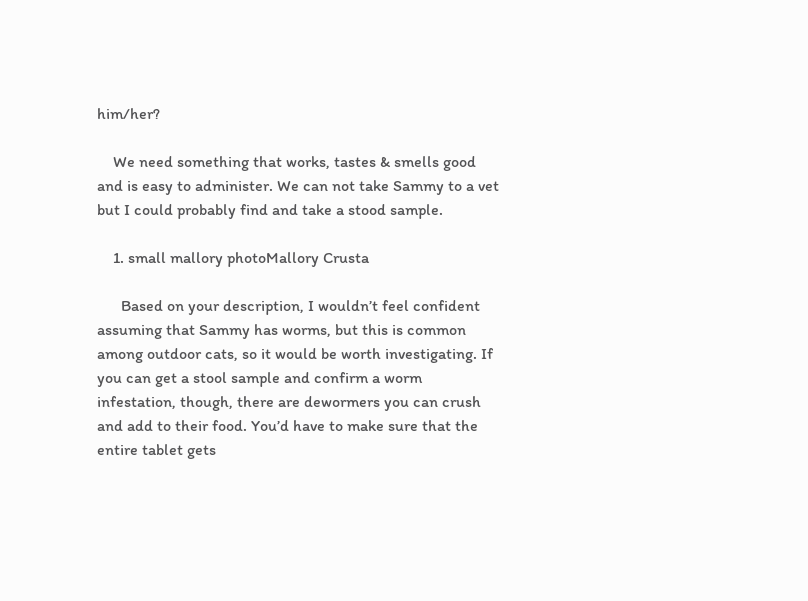him/her?

    We need something that works, tastes & smells good and is easy to administer. We can not take Sammy to a vet but I could probably find and take a stood sample.

    1. small mallory photoMallory Crusta

      Based on your description, I wouldn’t feel confident assuming that Sammy has worms, but this is common among outdoor cats, so it would be worth investigating. If you can get a stool sample and confirm a worm infestation, though, there are dewormers you can crush and add to their food. You’d have to make sure that the entire tablet gets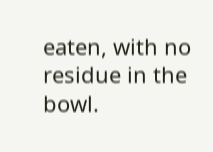eaten, with no residue in the bowl.